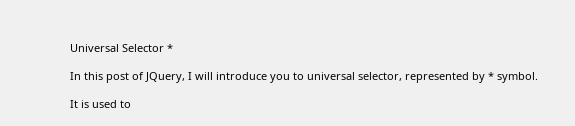Universal Selector *

In this post of JQuery, I will introduce you to universal selector, represented by * symbol.

It is used to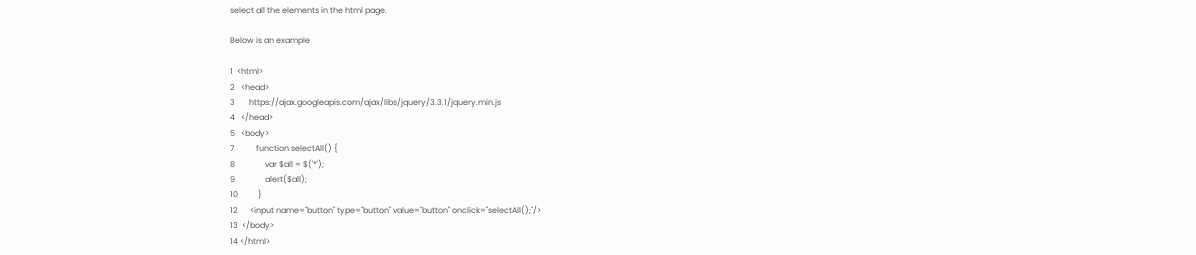select all the elements in the html page.

Below is an example

1  <html>
2   <head>
3       https://ajax.googleapis.com/ajax/libs/jquery/3.3.1/jquery.min.js
4   </head>
5   <body>
7           function selectAll() {
8               var $all = $('*');
9               alert($all);
10          }
12      <input name="button" type="button" value="button" onclick="selectAll();"/>
13  </body>
14 </html>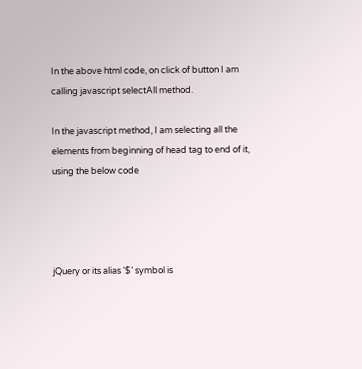In the above html code, on click of button I am calling javascript selectAll method.

In the javascript method, I am selecting all the elements from beginning of head tag to end of it, using the below code




jQuery or its alias ‘$’ symbol is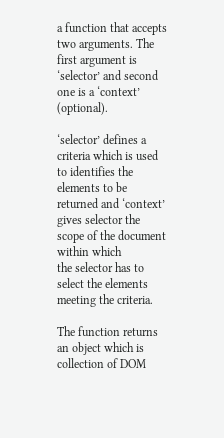a function that accepts two arguments. The first argument is ‘selector’ and second one is a ‘context’ (optional).

‘selector’ defines a criteria which is used to identifies the elements to be returned and ‘context’ gives selector the scope of the document within which
the selector has to select the elements meeting the criteria.

The function returns an object which is collection of DOM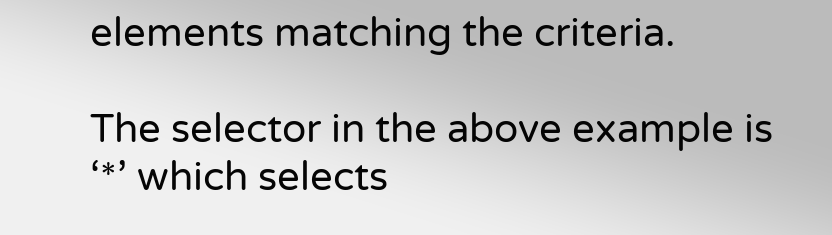elements matching the criteria.

The selector in the above example is ‘*’ which selects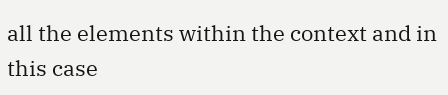all the elements within the context and in this case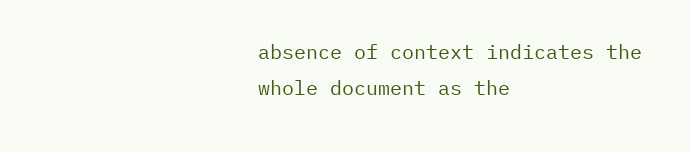absence of context indicates the whole document as the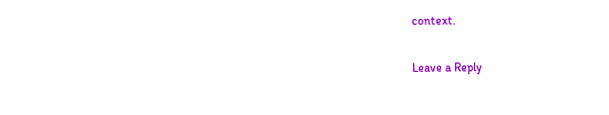context.

Leave a Reply